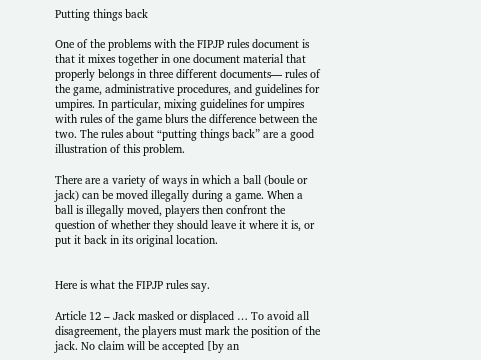Putting things back

One of the problems with the FIPJP rules document is that it mixes together in one document material that properly belongs in three different documents— rules of the game, administrative procedures, and guidelines for umpires. In particular, mixing guidelines for umpires with rules of the game blurs the difference between the two. The rules about “putting things back” are a good illustration of this problem.

There are a variety of ways in which a ball (boule or jack) can be moved illegally during a game. When a ball is illegally moved, players then confront the question of whether they should leave it where it is, or put it back in its original location.


Here is what the FIPJP rules say.

Article 12 – Jack masked or displaced … To avoid all disagreement, the players must mark the position of the jack. No claim will be accepted [by an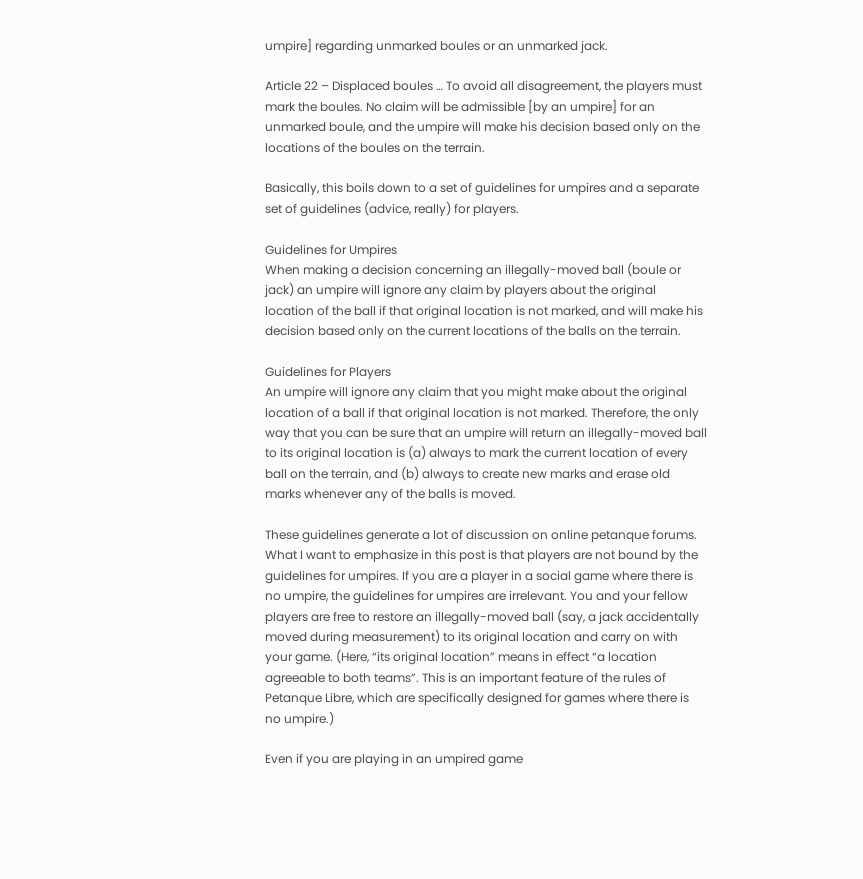umpire] regarding unmarked boules or an unmarked jack.

Article 22 – Displaced boules … To avoid all disagreement, the players must mark the boules. No claim will be admissible [by an umpire] for an unmarked boule, and the umpire will make his decision based only on the locations of the boules on the terrain.

Basically, this boils down to a set of guidelines for umpires and a separate set of guidelines (advice, really) for players.

Guidelines for Umpires
When making a decision concerning an illegally-moved ball (boule or jack) an umpire will ignore any claim by players about the original location of the ball if that original location is not marked, and will make his decision based only on the current locations of the balls on the terrain.

Guidelines for Players
An umpire will ignore any claim that you might make about the original location of a ball if that original location is not marked. Therefore, the only way that you can be sure that an umpire will return an illegally-moved ball to its original location is (a) always to mark the current location of every ball on the terrain, and (b) always to create new marks and erase old marks whenever any of the balls is moved.

These guidelines generate a lot of discussion on online petanque forums. What I want to emphasize in this post is that players are not bound by the guidelines for umpires. If you are a player in a social game where there is no umpire, the guidelines for umpires are irrelevant. You and your fellow players are free to restore an illegally-moved ball (say, a jack accidentally moved during measurement) to its original location and carry on with your game. (Here, “its original location” means in effect “a location agreeable to both teams”. This is an important feature of the rules of Petanque Libre, which are specifically designed for games where there is no umpire.)

Even if you are playing in an umpired game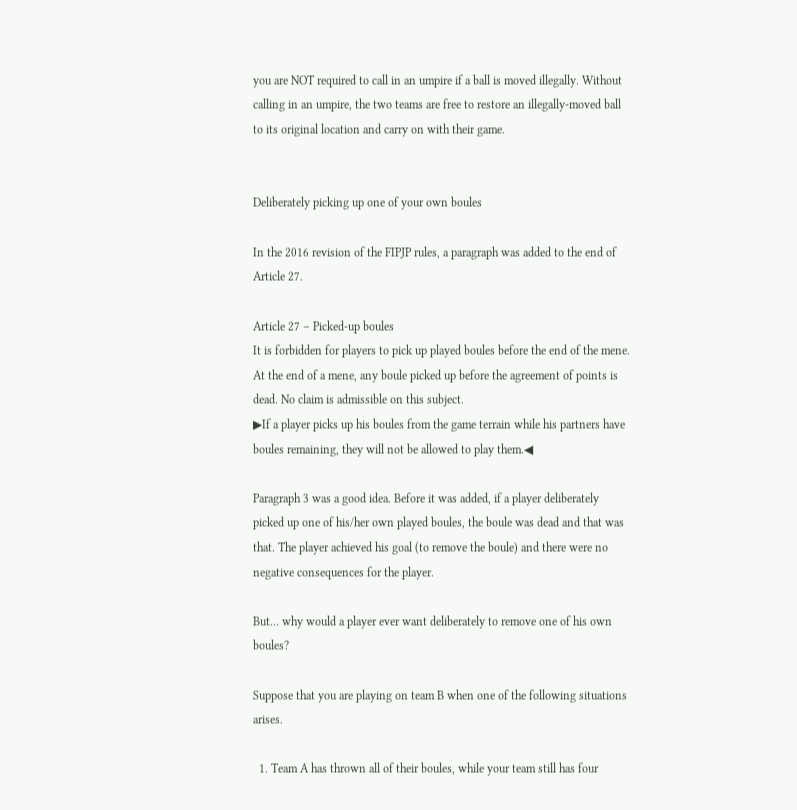you are NOT required to call in an umpire if a ball is moved illegally. Without calling in an umpire, the two teams are free to restore an illegally-moved ball to its original location and carry on with their game.


Deliberately picking up one of your own boules

In the 2016 revision of the FIPJP rules, a paragraph was added to the end of Article 27.

Article 27 – Picked-up boules
It is forbidden for players to pick up played boules before the end of the mene.
At the end of a mene, any boule picked up before the agreement of points is dead. No claim is admissible on this subject.
▶If a player picks up his boules from the game terrain while his partners have boules remaining, they will not be allowed to play them.◀

Paragraph 3 was a good idea. Before it was added, if a player deliberately picked up one of his/her own played boules, the boule was dead and that was that. The player achieved his goal (to remove the boule) and there were no negative consequences for the player.

But… why would a player ever want deliberately to remove one of his own boules?

Suppose that you are playing on team B when one of the following situations arises.

  1. Team A has thrown all of their boules, while your team still has four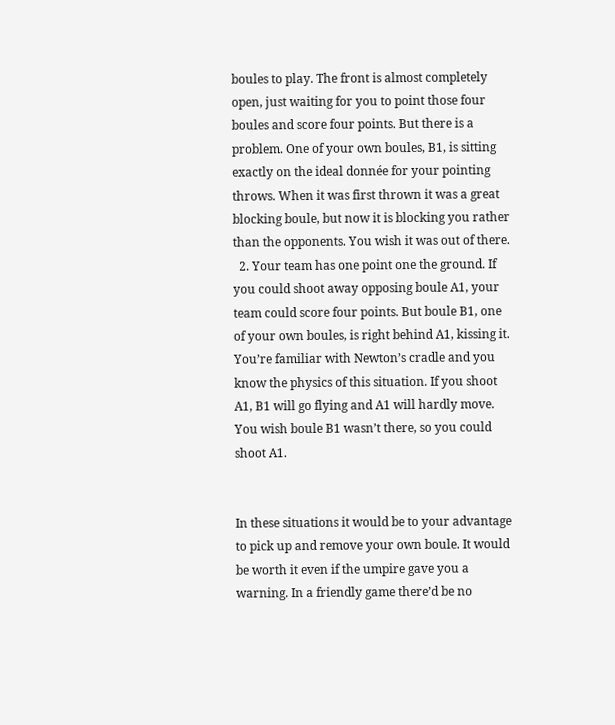boules to play. The front is almost completely open, just waiting for you to point those four boules and score four points. But there is a problem. One of your own boules, B1, is sitting exactly on the ideal donnée for your pointing throws. When it was first thrown it was a great blocking boule, but now it is blocking you rather than the opponents. You wish it was out of there.
  2. Your team has one point one the ground. If you could shoot away opposing boule A1, your team could score four points. But boule B1, one of your own boules, is right behind A1, kissing it. You’re familiar with Newton’s cradle and you know the physics of this situation. If you shoot A1, B1 will go flying and A1 will hardly move. You wish boule B1 wasn’t there, so you could shoot A1.


In these situations it would be to your advantage to pick up and remove your own boule. It would be worth it even if the umpire gave you a warning. In a friendly game there’d be no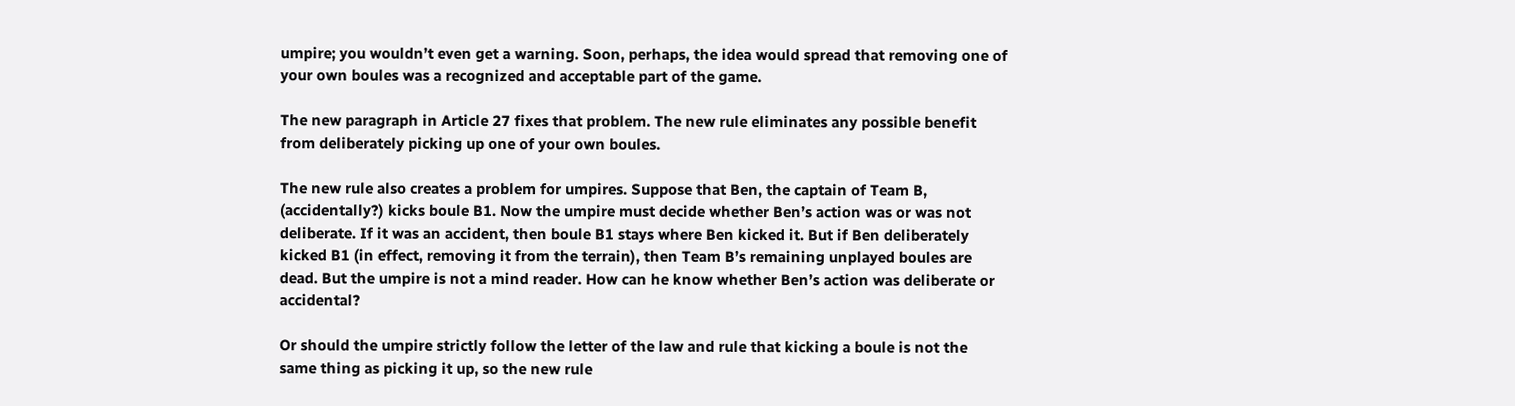umpire; you wouldn’t even get a warning. Soon, perhaps, the idea would spread that removing one of your own boules was a recognized and acceptable part of the game.

The new paragraph in Article 27 fixes that problem. The new rule eliminates any possible benefit from deliberately picking up one of your own boules.

The new rule also creates a problem for umpires. Suppose that Ben, the captain of Team B, (accidentally?) kicks boule B1. Now the umpire must decide whether Ben’s action was or was not deliberate. If it was an accident, then boule B1 stays where Ben kicked it. But if Ben deliberately kicked B1 (in effect, removing it from the terrain), then Team B’s remaining unplayed boules are dead. But the umpire is not a mind reader. How can he know whether Ben’s action was deliberate or accidental?

Or should the umpire strictly follow the letter of the law and rule that kicking a boule is not the same thing as picking it up, so the new rule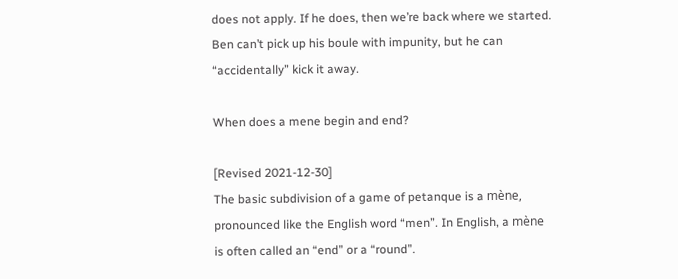does not apply. If he does, then we’re back where we started. Ben can’t pick up his boule with impunity, but he can “accidentally” kick it away.

When does a mene begin and end?

[Revised 2021-12-30]
The basic subdivision of a game of petanque is a mène, pronounced like the English word “men”. In English, a mène is often called an “end” or a “round”.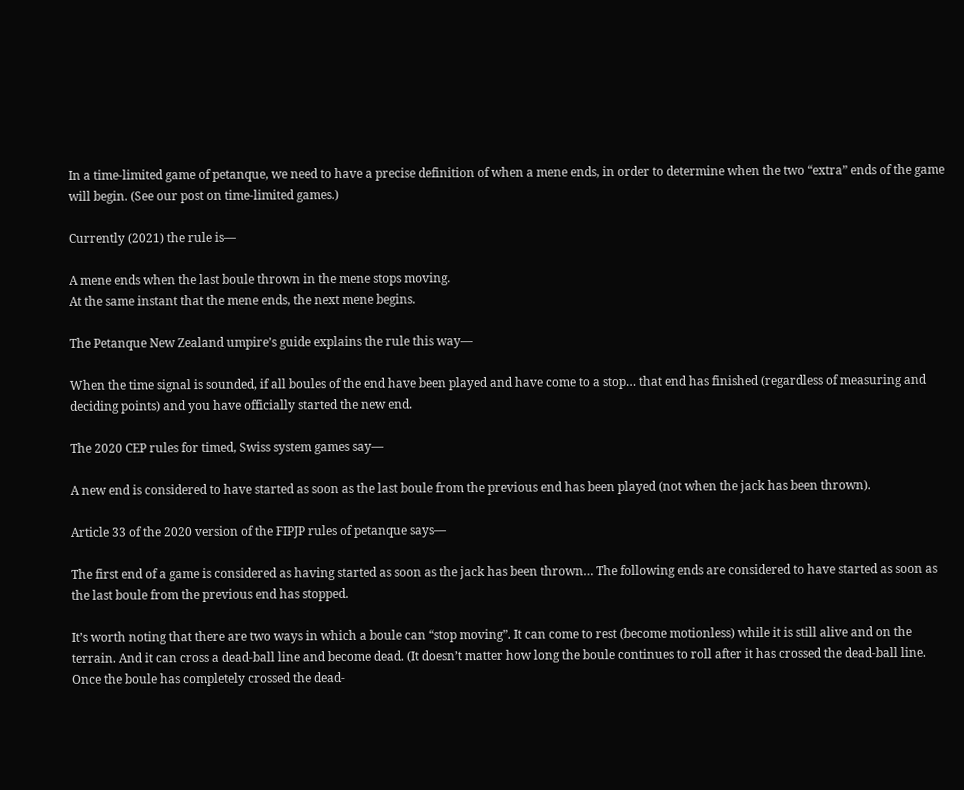In a time-limited game of petanque, we need to have a precise definition of when a mene ends, in order to determine when the two “extra” ends of the game will begin. (See our post on time-limited games.)

Currently (2021) the rule is—

A mene ends when the last boule thrown in the mene stops moving.
At the same instant that the mene ends, the next mene begins.

The Petanque New Zealand umpire’s guide explains the rule this way—

When the time signal is sounded, if all boules of the end have been played and have come to a stop… that end has finished (regardless of measuring and deciding points) and you have officially started the new end.

The 2020 CEP rules for timed, Swiss system games say—

A new end is considered to have started as soon as the last boule from the previous end has been played (not when the jack has been thrown).

Article 33 of the 2020 version of the FIPJP rules of petanque says—

The first end of a game is considered as having started as soon as the jack has been thrown… The following ends are considered to have started as soon as the last boule from the previous end has stopped.

It’s worth noting that there are two ways in which a boule can “stop moving”. It can come to rest (become motionless) while it is still alive and on the terrain. And it can cross a dead-ball line and become dead. (It doesn’t matter how long the boule continues to roll after it has crossed the dead-ball line. Once the boule has completely crossed the dead-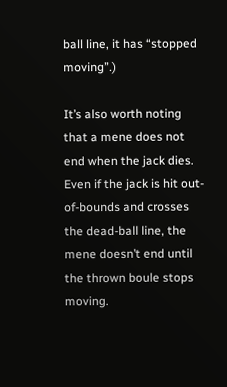ball line, it has “stopped moving”.)

It’s also worth noting that a mene does not end when the jack dies. Even if the jack is hit out-of-bounds and crosses the dead-ball line, the mene doesn’t end until the thrown boule stops moving.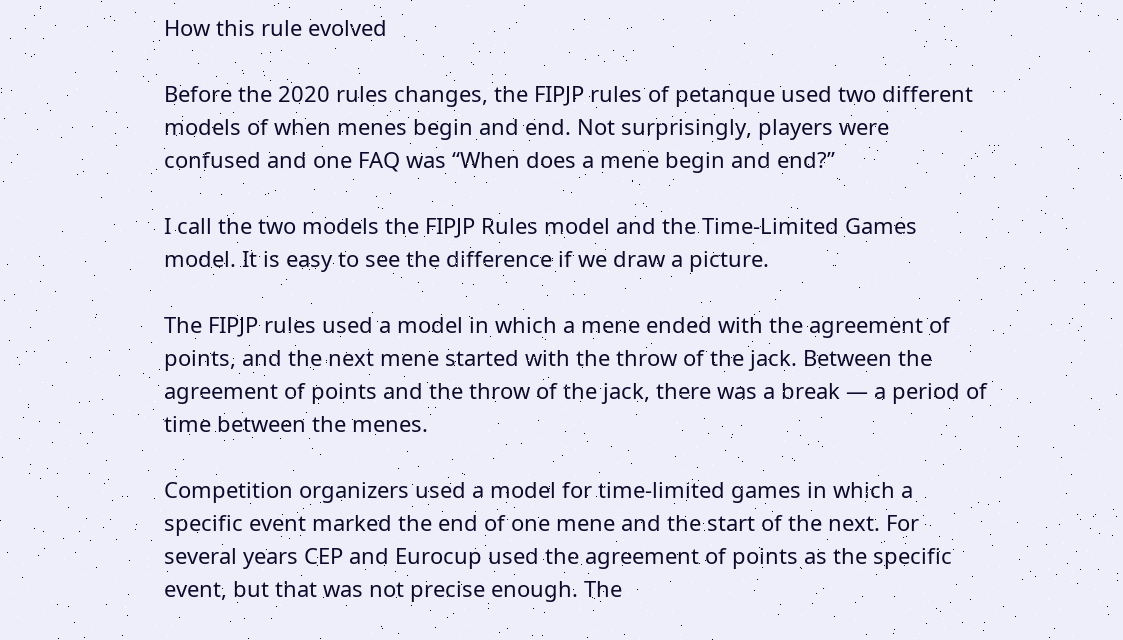How this rule evolved

Before the 2020 rules changes, the FIPJP rules of petanque used two different models of when menes begin and end. Not surprisingly, players were confused and one FAQ was “When does a mene begin and end?”

I call the two models the FIPJP Rules model and the Time-Limited Games model. It is easy to see the difference if we draw a picture.

The FIPJP rules used a model in which a mene ended with the agreement of points, and the next mene started with the throw of the jack. Between the agreement of points and the throw of the jack, there was a break — a period of time between the menes.

Competition organizers used a model for time-limited games in which a specific event marked the end of one mene and the start of the next. For several years CEP and Eurocup used the agreement of points as the specific event, but that was not precise enough. The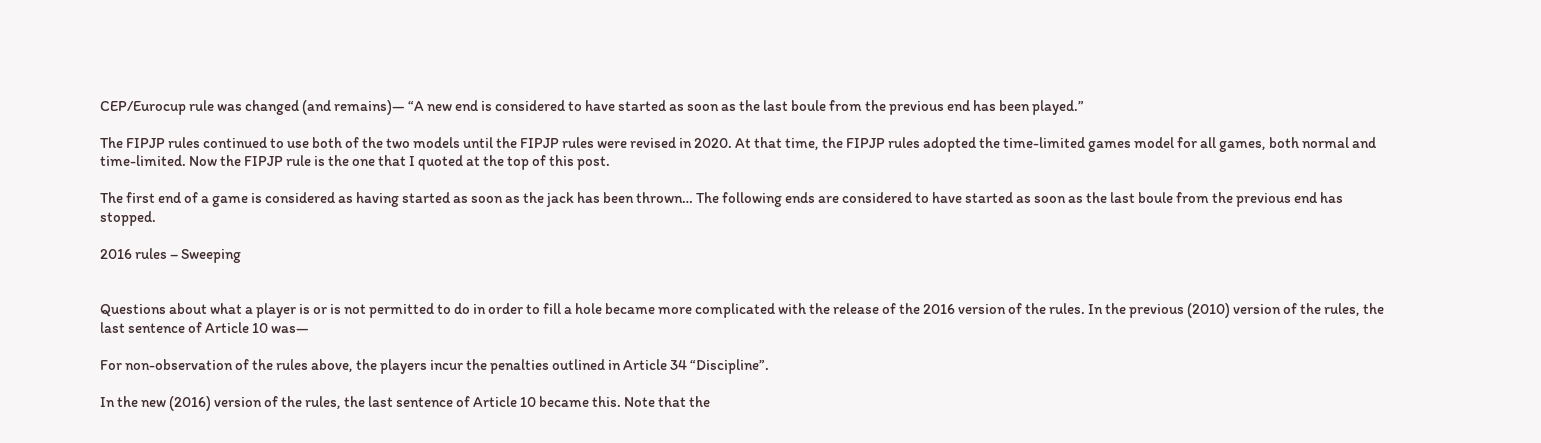CEP/Eurocup rule was changed (and remains)— “A new end is considered to have started as soon as the last boule from the previous end has been played.”

The FIPJP rules continued to use both of the two models until the FIPJP rules were revised in 2020. At that time, the FIPJP rules adopted the time-limited games model for all games, both normal and time-limited. Now the FIPJP rule is the one that I quoted at the top of this post.

The first end of a game is considered as having started as soon as the jack has been thrown… The following ends are considered to have started as soon as the last boule from the previous end has stopped.

2016 rules – Sweeping


Questions about what a player is or is not permitted to do in order to fill a hole became more complicated with the release of the 2016 version of the rules. In the previous (2010) version of the rules, the last sentence of Article 10 was—

For non-observation of the rules above, the players incur the penalties outlined in Article 34 “Discipline”.

In the new (2016) version of the rules, the last sentence of Article 10 became this. Note that the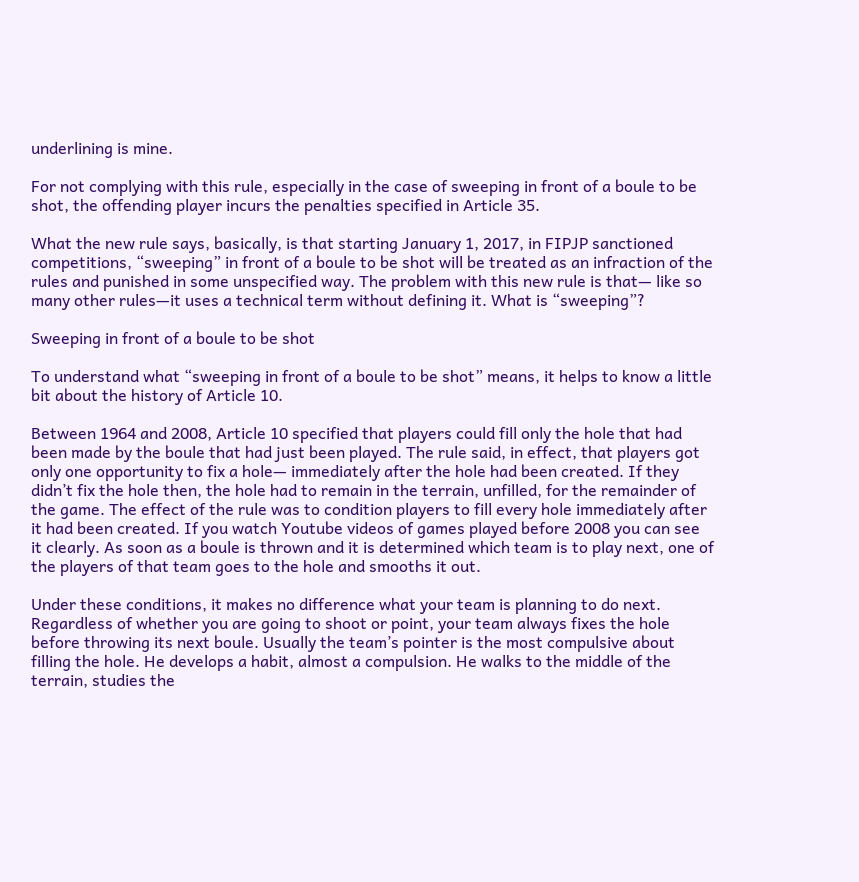underlining is mine.

For not complying with this rule, especially in the case of sweeping in front of a boule to be shot, the offending player incurs the penalties specified in Article 35.

What the new rule says, basically, is that starting January 1, 2017, in FIPJP sanctioned competitions, “sweeping” in front of a boule to be shot will be treated as an infraction of the rules and punished in some unspecified way. The problem with this new rule is that— like so many other rules—it uses a technical term without defining it. What is “sweeping”?

Sweeping in front of a boule to be shot

To understand what “sweeping in front of a boule to be shot” means, it helps to know a little bit about the history of Article 10.

Between 1964 and 2008, Article 10 specified that players could fill only the hole that had been made by the boule that had just been played. The rule said, in effect, that players got only one opportunity to fix a hole— immediately after the hole had been created. If they didn’t fix the hole then, the hole had to remain in the terrain, unfilled, for the remainder of the game. The effect of the rule was to condition players to fill every hole immediately after it had been created. If you watch Youtube videos of games played before 2008 you can see it clearly. As soon as a boule is thrown and it is determined which team is to play next, one of the players of that team goes to the hole and smooths it out.

Under these conditions, it makes no difference what your team is planning to do next. Regardless of whether you are going to shoot or point, your team always fixes the hole before throwing its next boule. Usually the team’s pointer is the most compulsive about filling the hole. He develops a habit, almost a compulsion. He walks to the middle of the terrain, studies the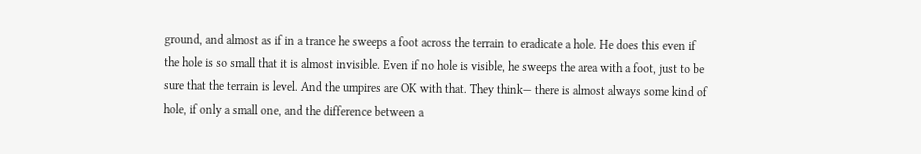ground, and almost as if in a trance he sweeps a foot across the terrain to eradicate a hole. He does this even if the hole is so small that it is almost invisible. Even if no hole is visible, he sweeps the area with a foot, just to be sure that the terrain is level. And the umpires are OK with that. They think— there is almost always some kind of hole, if only a small one, and the difference between a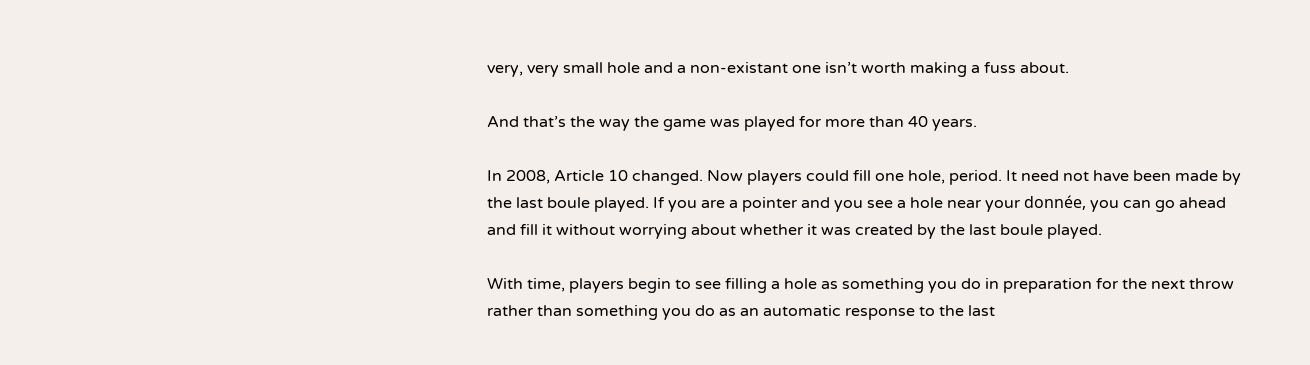very, very small hole and a non-existant one isn’t worth making a fuss about.

And that’s the way the game was played for more than 40 years.

In 2008, Article 10 changed. Now players could fill one hole, period. It need not have been made by the last boule played. If you are a pointer and you see a hole near your donnée, you can go ahead and fill it without worrying about whether it was created by the last boule played.

With time, players begin to see filling a hole as something you do in preparation for the next throw rather than something you do as an automatic response to the last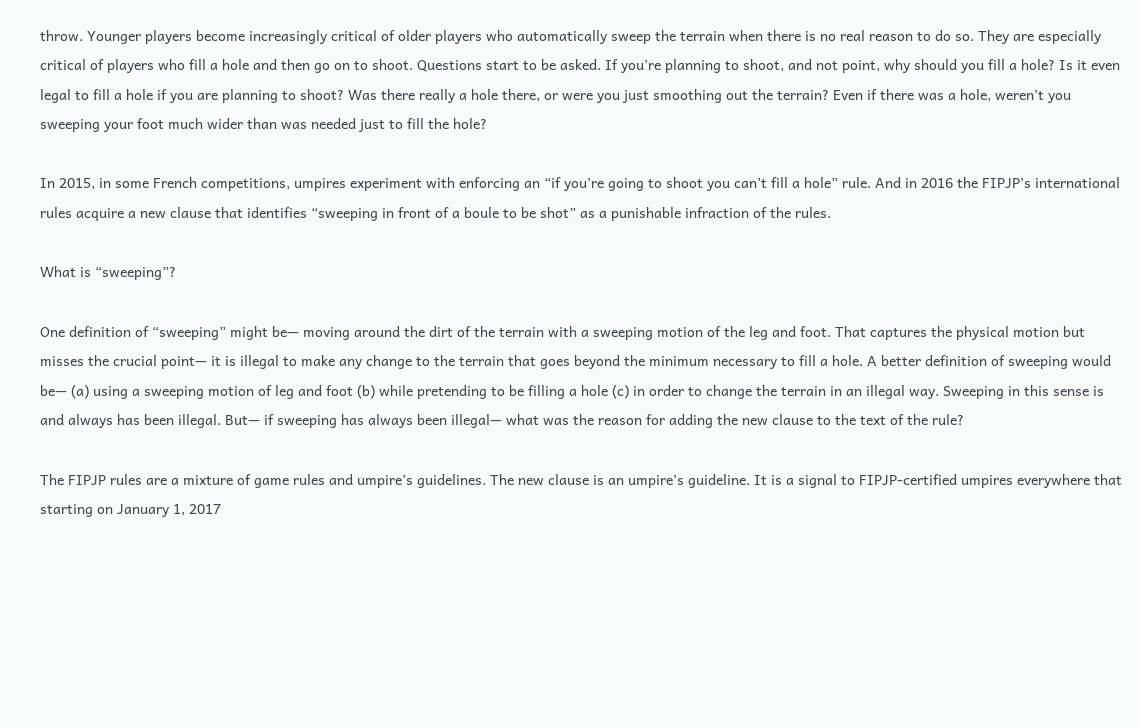throw. Younger players become increasingly critical of older players who automatically sweep the terrain when there is no real reason to do so. They are especially critical of players who fill a hole and then go on to shoot. Questions start to be asked. If you’re planning to shoot, and not point, why should you fill a hole? Is it even legal to fill a hole if you are planning to shoot? Was there really a hole there, or were you just smoothing out the terrain? Even if there was a hole, weren’t you sweeping your foot much wider than was needed just to fill the hole?

In 2015, in some French competitions, umpires experiment with enforcing an “if you’re going to shoot you can’t fill a hole” rule. And in 2016 the FIPJP’s international rules acquire a new clause that identifies “sweeping in front of a boule to be shot” as a punishable infraction of the rules.

What is “sweeping”?

One definition of “sweeping” might be— moving around the dirt of the terrain with a sweeping motion of the leg and foot. That captures the physical motion but misses the crucial point— it is illegal to make any change to the terrain that goes beyond the minimum necessary to fill a hole. A better definition of sweeping would be— (a) using a sweeping motion of leg and foot (b) while pretending to be filling a hole (c) in order to change the terrain in an illegal way. Sweeping in this sense is and always has been illegal. But— if sweeping has always been illegal— what was the reason for adding the new clause to the text of the rule?

The FIPJP rules are a mixture of game rules and umpire’s guidelines. The new clause is an umpire’s guideline. It is a signal to FIPJP-certified umpires everywhere that starting on January 1, 2017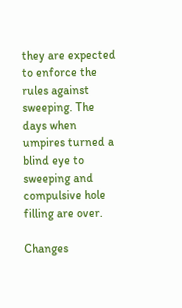they are expected to enforce the rules against sweeping. The days when umpires turned a blind eye to sweeping and compulsive hole filling are over.

Changes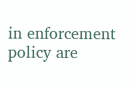in enforcement policy are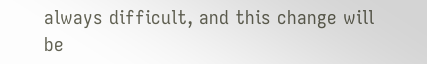always difficult, and this change will be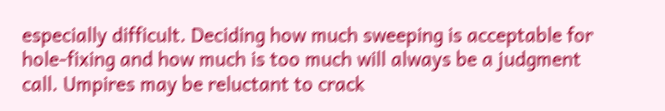especially difficult. Deciding how much sweeping is acceptable for hole-fixing and how much is too much will always be a judgment call. Umpires may be reluctant to crack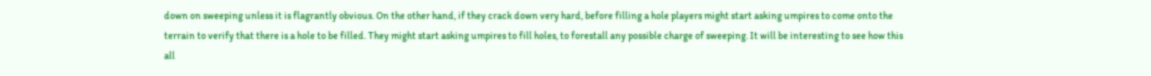down on sweeping unless it is flagrantly obvious. On the other hand, if they crack down very hard, before filling a hole players might start asking umpires to come onto the terrain to verify that there is a hole to be filled. They might start asking umpires to fill holes, to forestall any possible charge of sweeping. It will be interesting to see how this all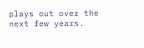plays out over the next few years.